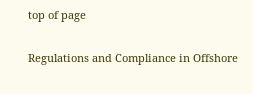top of page

Regulations and Compliance in Offshore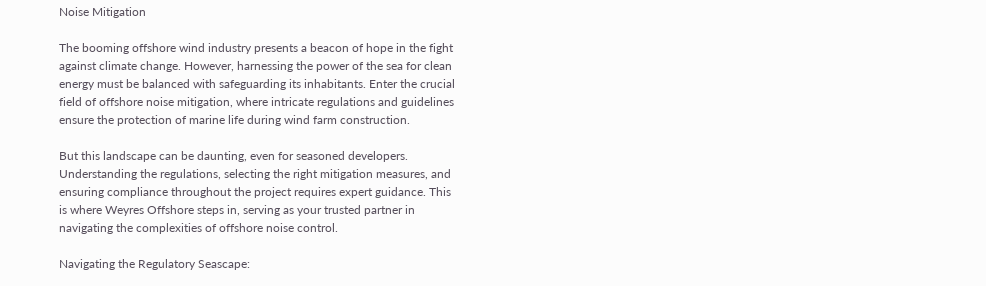Noise Mitigation

The booming offshore wind industry presents a beacon of hope in the fight against climate change. However, harnessing the power of the sea for clean energy must be balanced with safeguarding its inhabitants. Enter the crucial field of offshore noise mitigation, where intricate regulations and guidelines ensure the protection of marine life during wind farm construction.

But this landscape can be daunting, even for seasoned developers. Understanding the regulations, selecting the right mitigation measures, and ensuring compliance throughout the project requires expert guidance. This is where Weyres Offshore steps in, serving as your trusted partner in navigating the complexities of offshore noise control.

Navigating the Regulatory Seascape: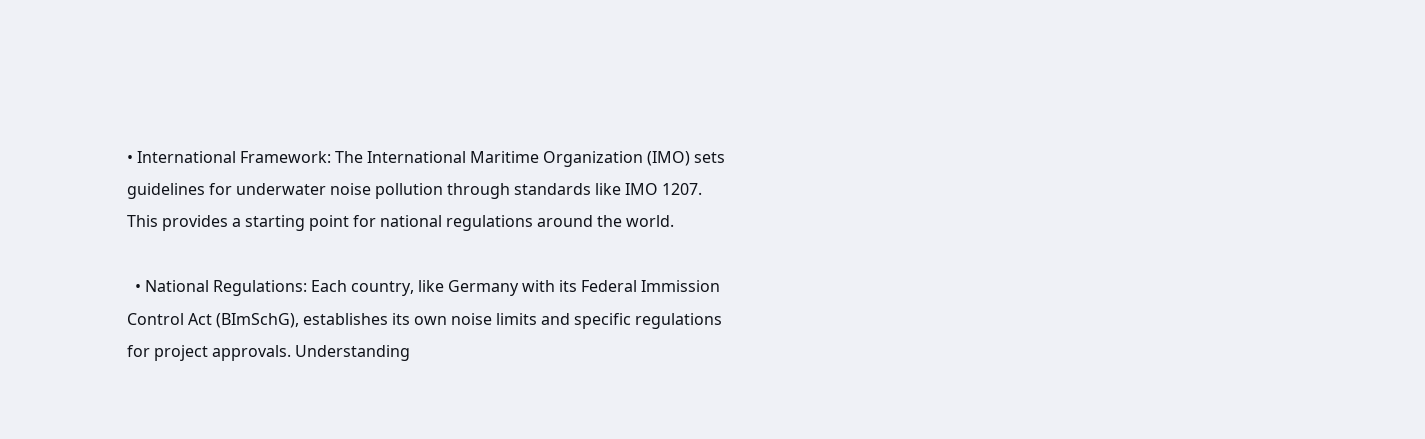• International Framework: The International Maritime Organization (IMO) sets guidelines for underwater noise pollution through standards like IMO 1207. This provides a starting point for national regulations around the world.

  • National Regulations: Each country, like Germany with its Federal Immission Control Act (BImSchG), establishes its own noise limits and specific regulations for project approvals. Understanding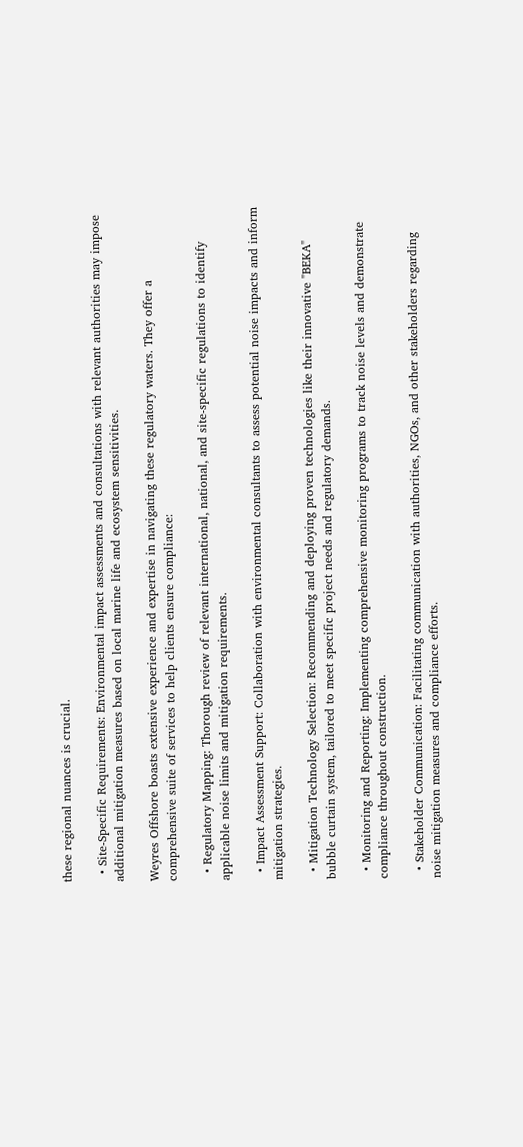these regional nuances is crucial.

  • Site-Specific Requirements: Environmental impact assessments and consultations with relevant authorities may impose additional mitigation measures based on local marine life and ecosystem sensitivities.

Weyres Offshore boasts extensive experience and expertise in navigating these regulatory waters. They offer a comprehensive suite of services to help clients ensure compliance:

  • Regulatory Mapping: Thorough review of relevant international, national, and site-specific regulations to identify applicable noise limits and mitigation requirements.

  • Impact Assessment Support: Collaboration with environmental consultants to assess potential noise impacts and inform mitigation strategies.

  • Mitigation Technology Selection: Recommending and deploying proven technologies like their innovative "BEKA" bubble curtain system, tailored to meet specific project needs and regulatory demands.

  • Monitoring and Reporting: Implementing comprehensive monitoring programs to track noise levels and demonstrate compliance throughout construction.

  • Stakeholder Communication: Facilitating communication with authorities, NGOs, and other stakeholders regarding noise mitigation measures and compliance efforts.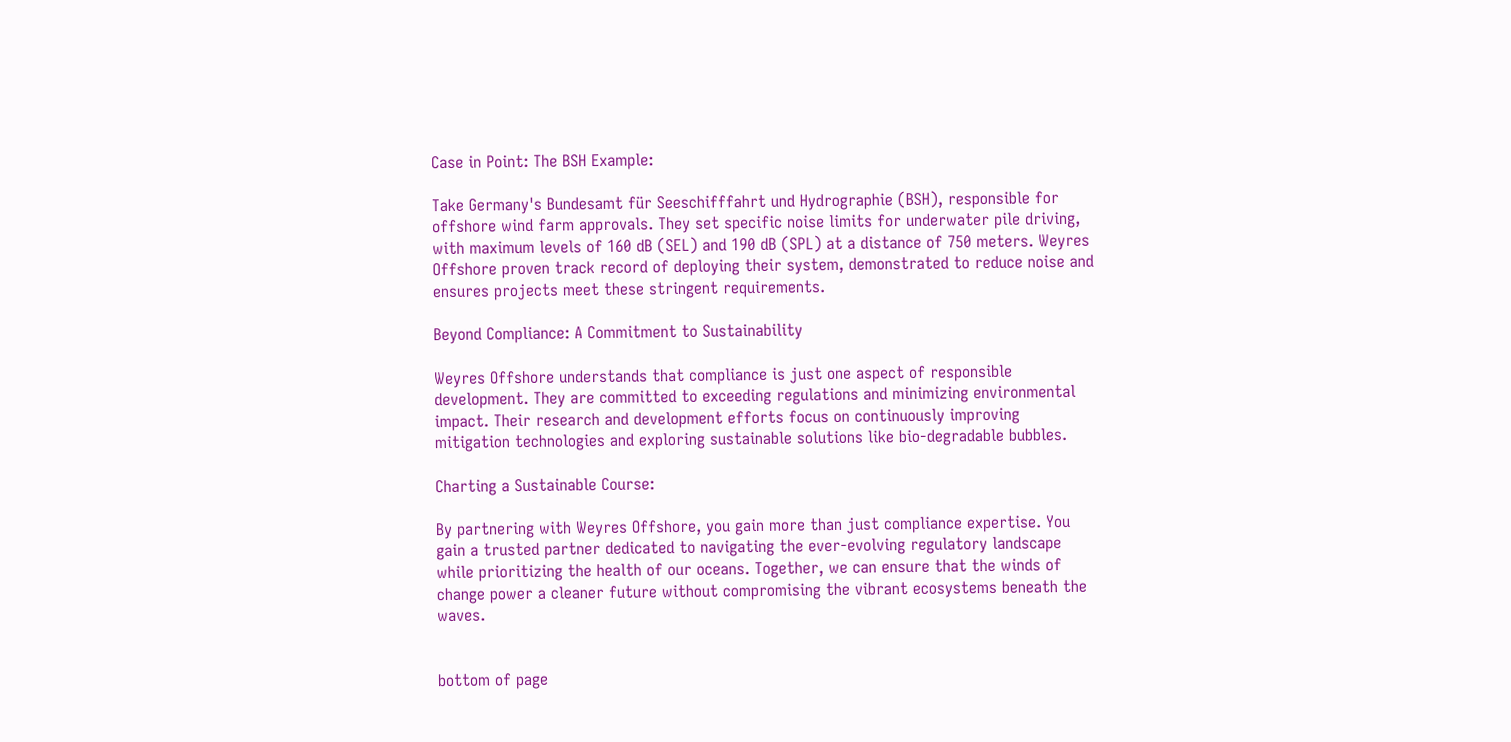Case in Point: The BSH Example:

Take Germany's Bundesamt für Seeschifffahrt und Hydrographie (BSH), responsible for offshore wind farm approvals. They set specific noise limits for underwater pile driving, with maximum levels of 160 dB (SEL) and 190 dB (SPL) at a distance of 750 meters. Weyres Offshore proven track record of deploying their system, demonstrated to reduce noise and ensures projects meet these stringent requirements.

Beyond Compliance: A Commitment to Sustainability

Weyres Offshore understands that compliance is just one aspect of responsible development. They are committed to exceeding regulations and minimizing environmental impact. Their research and development efforts focus on continuously improving mitigation technologies and exploring sustainable solutions like bio-degradable bubbles.

Charting a Sustainable Course:

By partnering with Weyres Offshore, you gain more than just compliance expertise. You gain a trusted partner dedicated to navigating the ever-evolving regulatory landscape while prioritizing the health of our oceans. Together, we can ensure that the winds of change power a cleaner future without compromising the vibrant ecosystems beneath the waves.


bottom of page